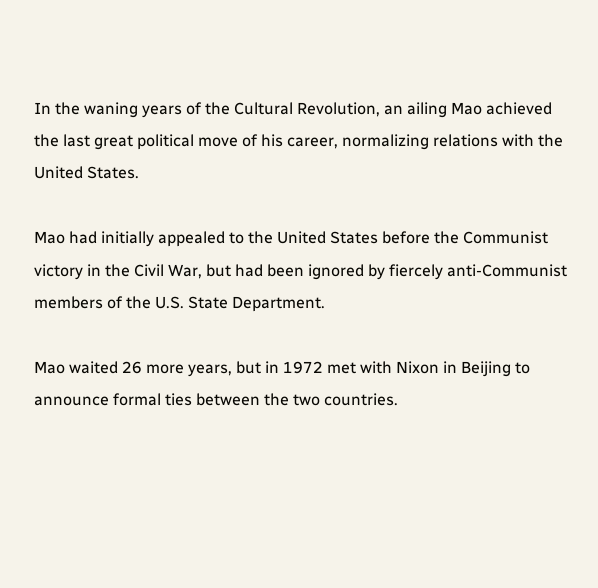In the waning years of the Cultural Revolution, an ailing Mao achieved the last great political move of his career, normalizing relations with the United States.

Mao had initially appealed to the United States before the Communist victory in the Civil War, but had been ignored by fiercely anti-Communist members of the U.S. State Department.

Mao waited 26 more years, but in 1972 met with Nixon in Beijing to announce formal ties between the two countries.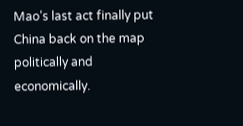Mao’s last act finally put China back on the map politically and economically.